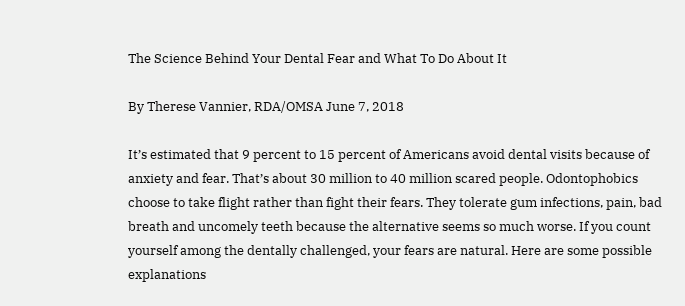The Science Behind Your Dental Fear and What To Do About It

By Therese Vannier, RDA/OMSA June 7, 2018

It’s estimated that 9 percent to 15 percent of Americans avoid dental visits because of anxiety and fear. That’s about 30 million to 40 million scared people. Odontophobics choose to take flight rather than fight their fears. They tolerate gum infections, pain, bad breath and uncomely teeth because the alternative seems so much worse. If you count yourself among the dentally challenged, your fears are natural. Here are some possible explanations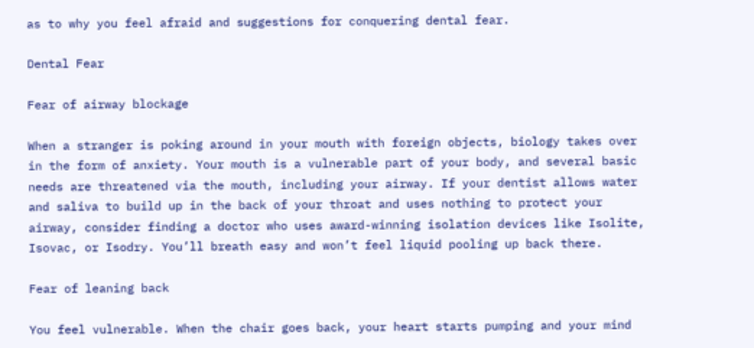as to why you feel afraid and suggestions for conquering dental fear.

Dental Fear

Fear of airway blockage

When a stranger is poking around in your mouth with foreign objects, biology takes over in the form of anxiety. Your mouth is a vulnerable part of your body, and several basic needs are threatened via the mouth, including your airway. If your dentist allows water and saliva to build up in the back of your throat and uses nothing to protect your airway, consider finding a doctor who uses award-winning isolation devices like Isolite, Isovac, or Isodry. You’ll breath easy and won’t feel liquid pooling up back there.

Fear of leaning back

You feel vulnerable. When the chair goes back, your heart starts pumping and your mind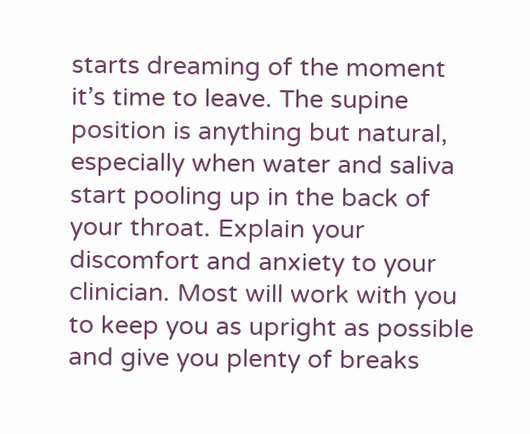starts dreaming of the moment it’s time to leave. The supine position is anything but natural, especially when water and saliva start pooling up in the back of your throat. Explain your discomfort and anxiety to your clinician. Most will work with you to keep you as upright as possible and give you plenty of breaks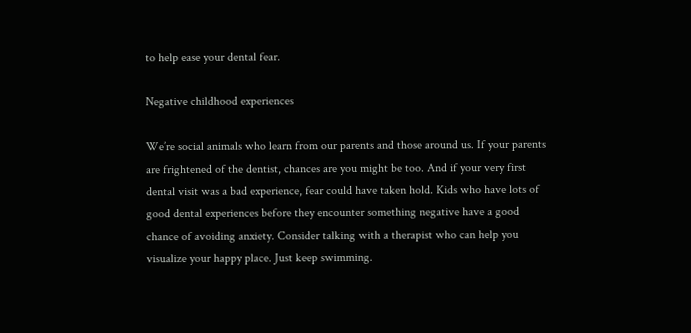to help ease your dental fear.

Negative childhood experiences

We’re social animals who learn from our parents and those around us. If your parents are frightened of the dentist, chances are you might be too. And if your very first dental visit was a bad experience, fear could have taken hold. Kids who have lots of good dental experiences before they encounter something negative have a good chance of avoiding anxiety. Consider talking with a therapist who can help you visualize your happy place. Just keep swimming.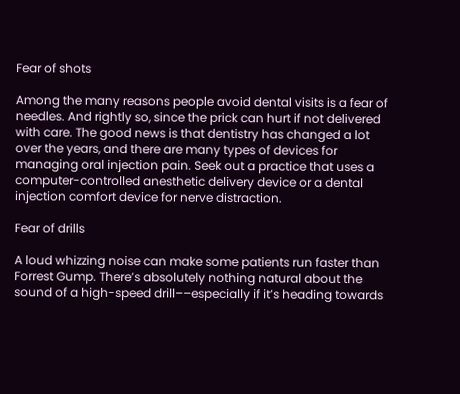Fear of shots

Among the many reasons people avoid dental visits is a fear of needles. And rightly so, since the prick can hurt if not delivered with care. The good news is that dentistry has changed a lot over the years, and there are many types of devices for managing oral injection pain. Seek out a practice that uses a computer-controlled anesthetic delivery device or a dental injection comfort device for nerve distraction.

Fear of drills

A loud whizzing noise can make some patients run faster than Forrest Gump. There’s absolutely nothing natural about the sound of a high-speed drill––especially if it’s heading towards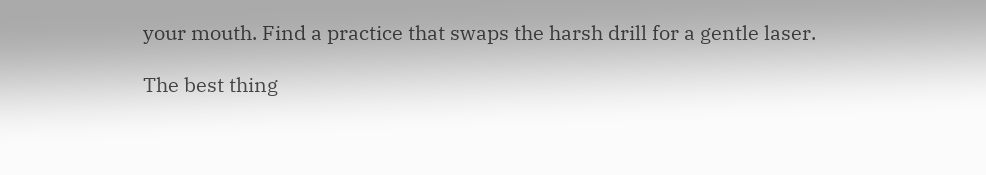your mouth. Find a practice that swaps the harsh drill for a gentle laser.

The best thing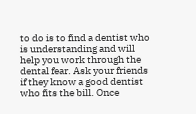to do is to find a dentist who is understanding and will help you work through the dental fear. Ask your friends if they know a good dentist who fits the bill. Once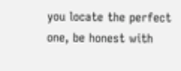you locate the perfect one, be honest with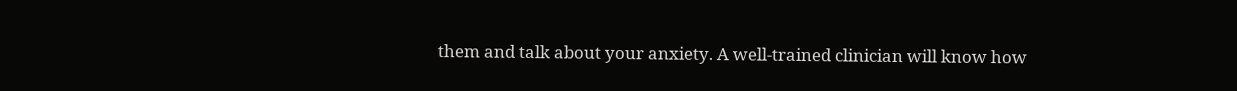them and talk about your anxiety. A well-trained clinician will know how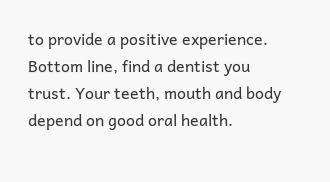to provide a positive experience. Bottom line, find a dentist you trust. Your teeth, mouth and body depend on good oral health.